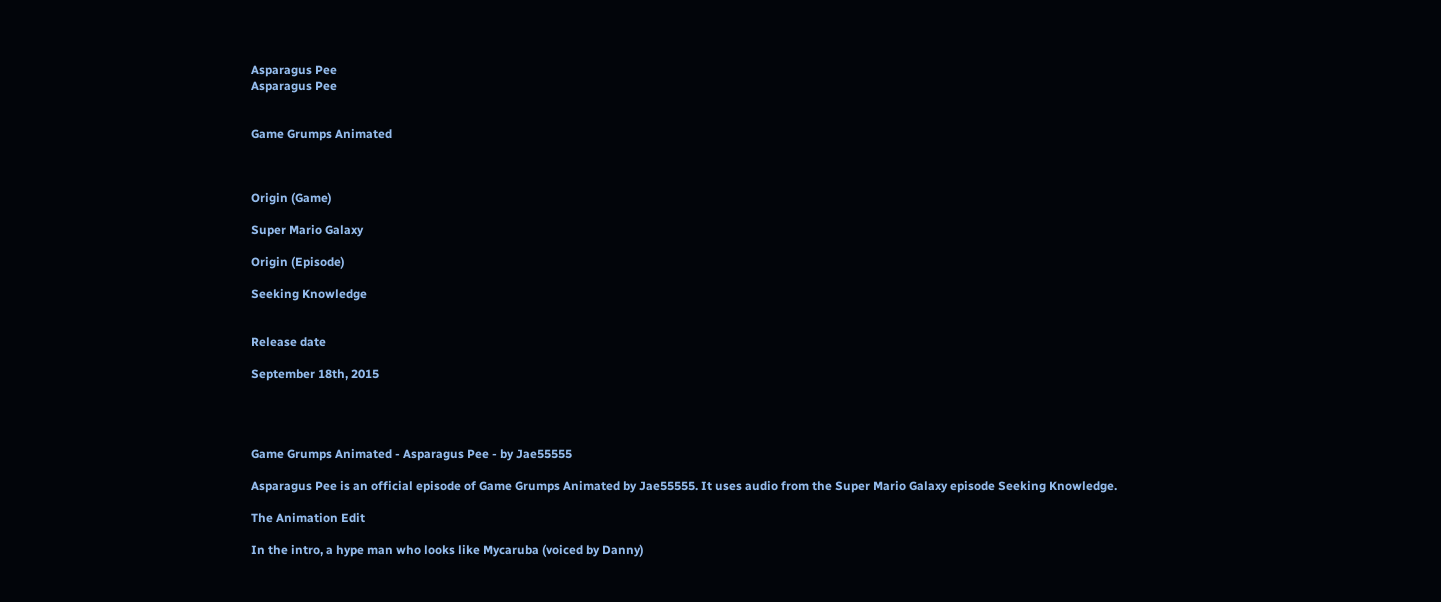Asparagus Pee
Asparagus Pee


Game Grumps Animated



Origin (Game)

Super Mario Galaxy

Origin (Episode)

Seeking Knowledge


Release date

September 18th, 2015




Game Grumps Animated - Asparagus Pee - by Jae55555

Asparagus Pee is an official episode of Game Grumps Animated by Jae55555. It uses audio from the Super Mario Galaxy episode Seeking Knowledge.

The Animation Edit

In the intro, a hype man who looks like Mycaruba (voiced by Danny)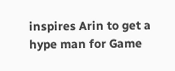inspires Arin to get a hype man for Game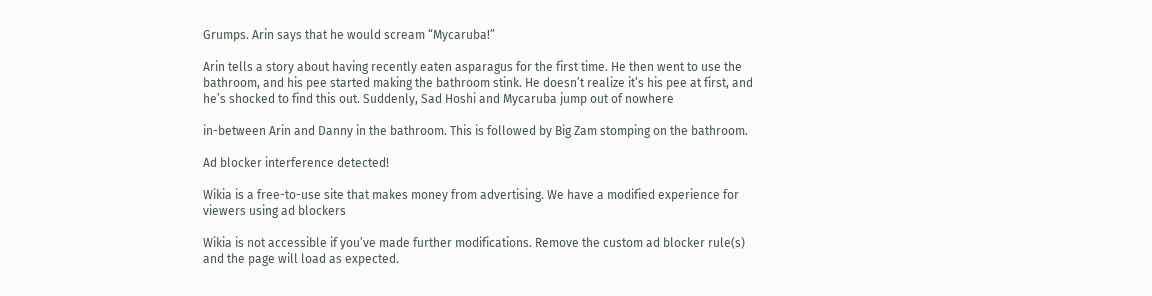Grumps. Arin says that he would scream “Mycaruba!”

Arin tells a story about having recently eaten asparagus for the first time. He then went to use the bathroom, and his pee started making the bathroom stink. He doesn’t realize it’s his pee at first, and he’s shocked to find this out. Suddenly, Sad Hoshi and Mycaruba jump out of nowhere

in-between Arin and Danny in the bathroom. This is followed by Big Zam stomping on the bathroom.

Ad blocker interference detected!

Wikia is a free-to-use site that makes money from advertising. We have a modified experience for viewers using ad blockers

Wikia is not accessible if you’ve made further modifications. Remove the custom ad blocker rule(s) and the page will load as expected.